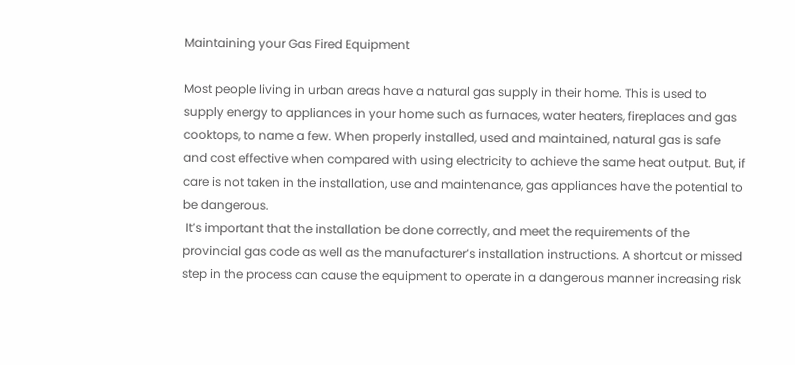Maintaining your Gas Fired Equipment

Most people living in urban areas have a natural gas supply in their home. This is used to supply energy to appliances in your home such as furnaces, water heaters, fireplaces and gas cooktops, to name a few. When properly installed, used and maintained, natural gas is safe and cost effective when compared with using electricity to achieve the same heat output. But, if care is not taken in the installation, use and maintenance, gas appliances have the potential to be dangerous.
 It’s important that the installation be done correctly, and meet the requirements of the provincial gas code as well as the manufacturer’s installation instructions. A shortcut or missed step in the process can cause the equipment to operate in a dangerous manner increasing risk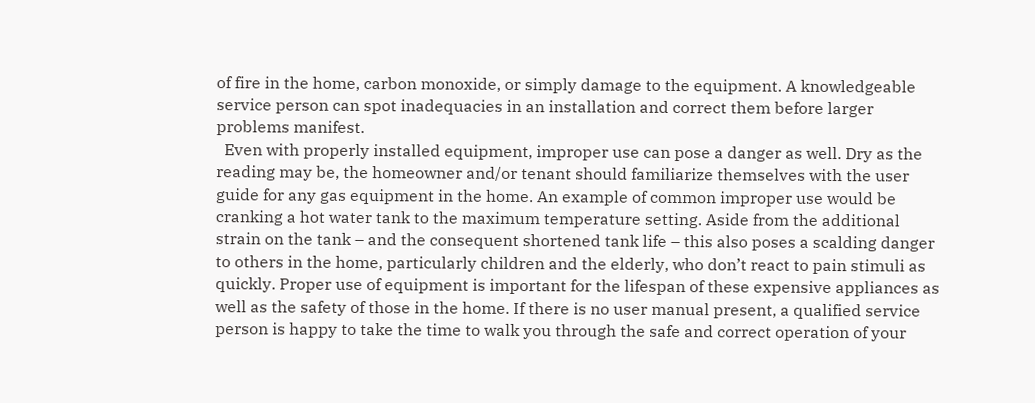of fire in the home, carbon monoxide, or simply damage to the equipment. A knowledgeable service person can spot inadequacies in an installation and correct them before larger problems manifest.
  Even with properly installed equipment, improper use can pose a danger as well. Dry as the reading may be, the homeowner and/or tenant should familiarize themselves with the user guide for any gas equipment in the home. An example of common improper use would be cranking a hot water tank to the maximum temperature setting. Aside from the additional strain on the tank – and the consequent shortened tank life – this also poses a scalding danger to others in the home, particularly children and the elderly, who don’t react to pain stimuli as quickly. Proper use of equipment is important for the lifespan of these expensive appliances as well as the safety of those in the home. If there is no user manual present, a qualified service person is happy to take the time to walk you through the safe and correct operation of your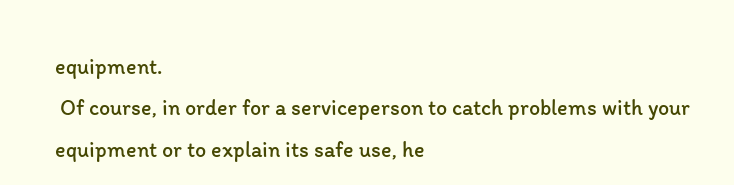equipment.
 Of course, in order for a serviceperson to catch problems with your equipment or to explain its safe use, he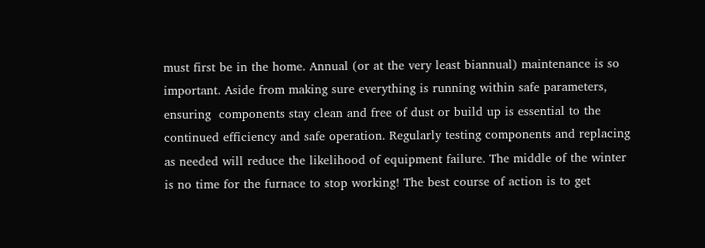must first be in the home. Annual (or at the very least biannual) maintenance is so important. Aside from making sure everything is running within safe parameters, ensuring  components stay clean and free of dust or build up is essential to the continued efficiency and safe operation. Regularly testing components and replacing as needed will reduce the likelihood of equipment failure. The middle of the winter is no time for the furnace to stop working! The best course of action is to get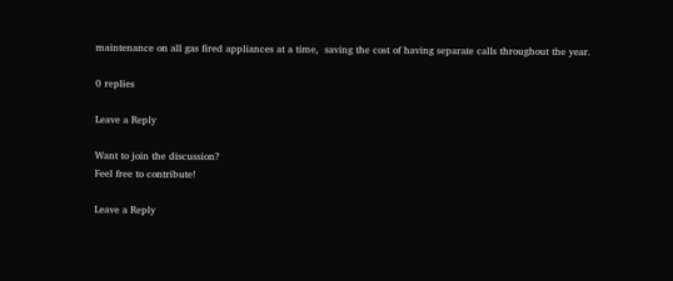maintenance on all gas fired appliances at a time,  saving the cost of having separate calls throughout the year.

0 replies

Leave a Reply

Want to join the discussion?
Feel free to contribute!

Leave a Reply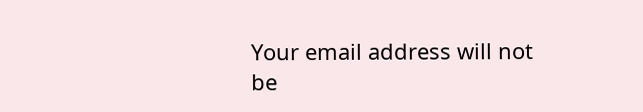Your email address will not be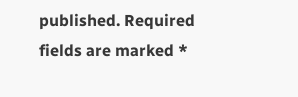published. Required fields are marked *